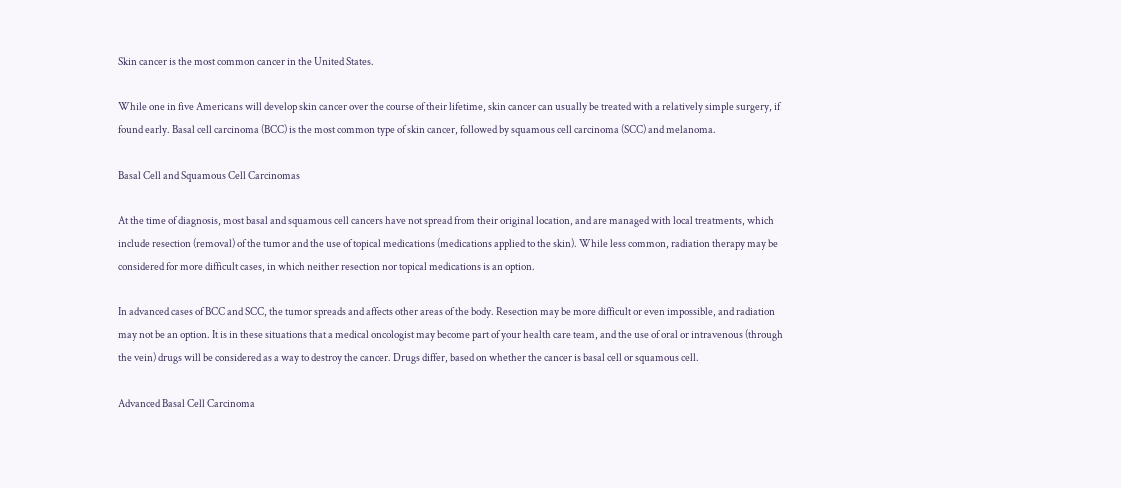Skin cancer is the most common cancer in the United States.

While one in five Americans will develop skin cancer over the course of their lifetime, skin cancer can usually be treated with a relatively simple surgery, if found early. Basal cell carcinoma (BCC) is the most common type of skin cancer, followed by squamous cell carcinoma (SCC) and melanoma.

Basal Cell and Squamous Cell Carcinomas

At the time of diagnosis, most basal and squamous cell cancers have not spread from their original location, and are managed with local treatments, which include resection (removal) of the tumor and the use of topical medications (medications applied to the skin). While less common, radiation therapy may be considered for more difficult cases, in which neither resection nor topical medications is an option.

In advanced cases of BCC and SCC, the tumor spreads and affects other areas of the body. Resection may be more difficult or even impossible, and radiation may not be an option. It is in these situations that a medical oncologist may become part of your health care team, and the use of oral or intravenous (through the vein) drugs will be considered as a way to destroy the cancer. Drugs differ, based on whether the cancer is basal cell or squamous cell.

Advanced Basal Cell Carcinoma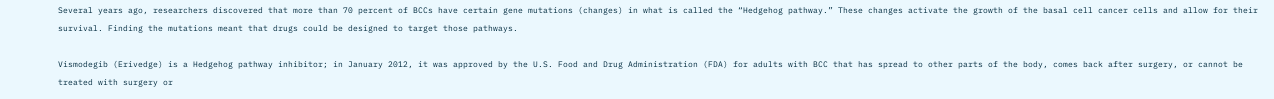Several years ago, researchers discovered that more than 70 percent of BCCs have certain gene mutations (changes) in what is called the “Hedgehog pathway.” These changes activate the growth of the basal cell cancer cells and allow for their survival. Finding the mutations meant that drugs could be designed to target those pathways.

Vismodegib (Erivedge) is a Hedgehog pathway inhibitor; in January 2012, it was approved by the U.S. Food and Drug Administration (FDA) for adults with BCC that has spread to other parts of the body, comes back after surgery, or cannot be treated with surgery or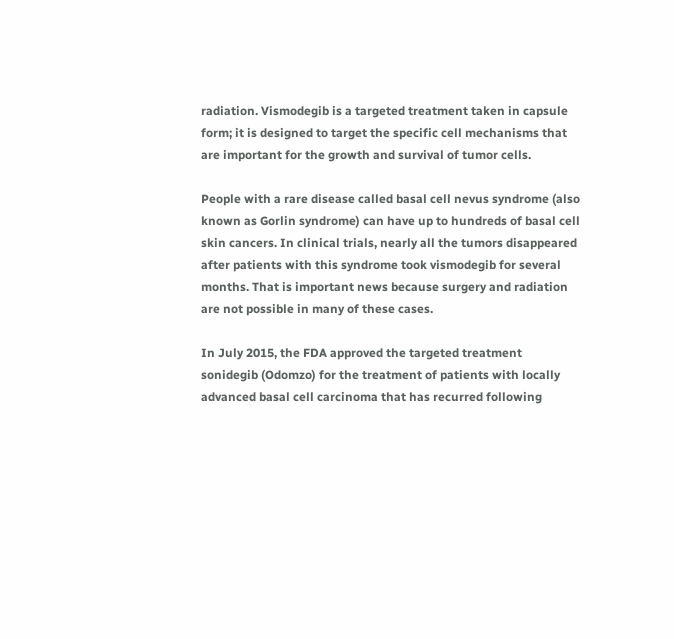radiation. Vismodegib is a targeted treatment taken in capsule form; it is designed to target the specific cell mechanisms that are important for the growth and survival of tumor cells.

People with a rare disease called basal cell nevus syndrome (also known as Gorlin syndrome) can have up to hundreds of basal cell skin cancers. In clinical trials, nearly all the tumors disappeared after patients with this syndrome took vismodegib for several months. That is important news because surgery and radiation are not possible in many of these cases.

In July 2015, the FDA approved the targeted treatment sonidegib (Odomzo) for the treatment of patients with locally advanced basal cell carcinoma that has recurred following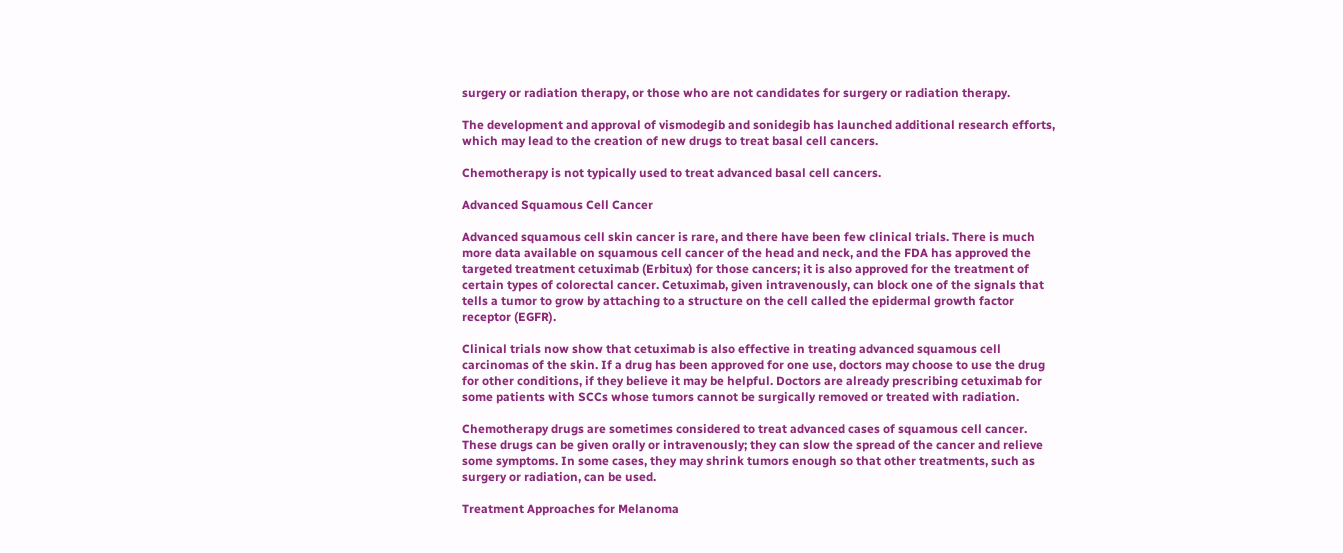surgery or radiation therapy, or those who are not candidates for surgery or radiation therapy.

The development and approval of vismodegib and sonidegib has launched additional research efforts, which may lead to the creation of new drugs to treat basal cell cancers.

Chemotherapy is not typically used to treat advanced basal cell cancers.

Advanced Squamous Cell Cancer

Advanced squamous cell skin cancer is rare, and there have been few clinical trials. There is much more data available on squamous cell cancer of the head and neck, and the FDA has approved the targeted treatment cetuximab (Erbitux) for those cancers; it is also approved for the treatment of certain types of colorectal cancer. Cetuximab, given intravenously, can block one of the signals that tells a tumor to grow by attaching to a structure on the cell called the epidermal growth factor receptor (EGFR).

Clinical trials now show that cetuximab is also effective in treating advanced squamous cell carcinomas of the skin. If a drug has been approved for one use, doctors may choose to use the drug for other conditions, if they believe it may be helpful. Doctors are already prescribing cetuximab for some patients with SCCs whose tumors cannot be surgically removed or treated with radiation.

Chemotherapy drugs are sometimes considered to treat advanced cases of squamous cell cancer. These drugs can be given orally or intravenously; they can slow the spread of the cancer and relieve some symptoms. In some cases, they may shrink tumors enough so that other treatments, such as surgery or radiation, can be used.

Treatment Approaches for Melanoma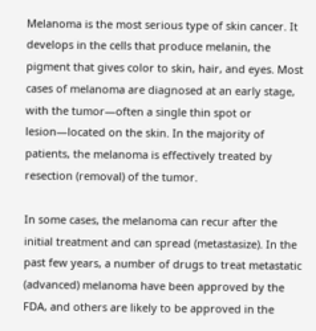Melanoma is the most serious type of skin cancer. It develops in the cells that produce melanin, the pigment that gives color to skin, hair, and eyes. Most cases of melanoma are diagnosed at an early stage, with the tumor—often a single thin spot or lesion—located on the skin. In the majority of patients, the melanoma is effectively treated by resection (removal) of the tumor.

In some cases, the melanoma can recur after the initial treatment and can spread (metastasize). In the past few years, a number of drugs to treat metastatic (advanced) melanoma have been approved by the FDA, and others are likely to be approved in the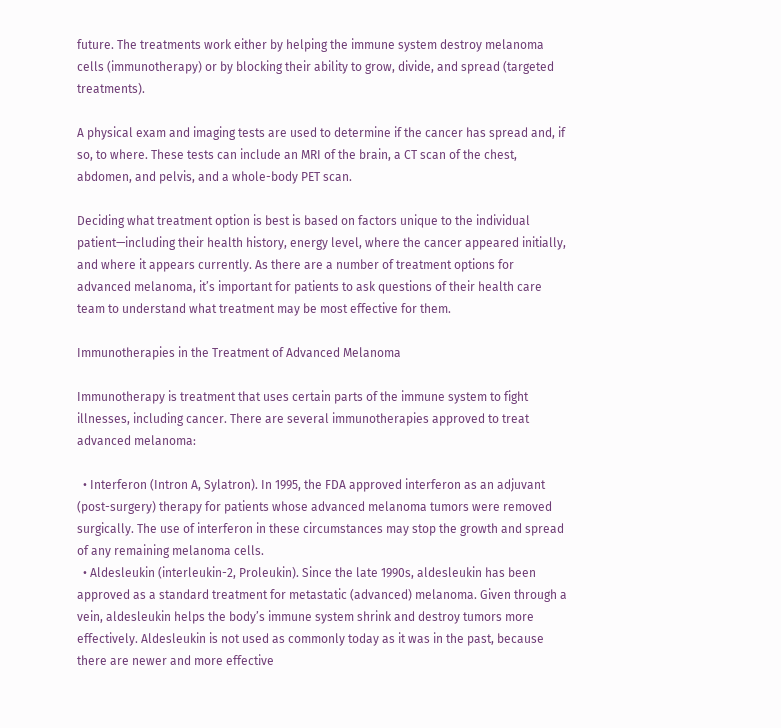future. The treatments work either by helping the immune system destroy melanoma cells (immunotherapy) or by blocking their ability to grow, divide, and spread (targeted treatments).

A physical exam and imaging tests are used to determine if the cancer has spread and, if so, to where. These tests can include an MRI of the brain, a CT scan of the chest, abdomen, and pelvis, and a whole-body PET scan.

Deciding what treatment option is best is based on factors unique to the individual patient—including their health history, energy level, where the cancer appeared initially, and where it appears currently. As there are a number of treatment options for advanced melanoma, it’s important for patients to ask questions of their health care team to understand what treatment may be most effective for them.

Immunotherapies in the Treatment of Advanced Melanoma

Immunotherapy is treatment that uses certain parts of the immune system to fight illnesses, including cancer. There are several immunotherapies approved to treat advanced melanoma:

  • Interferon (Intron A, Sylatron). In 1995, the FDA approved interferon as an adjuvant (post-surgery) therapy for patients whose advanced melanoma tumors were removed surgically. The use of interferon in these circumstances may stop the growth and spread of any remaining melanoma cells.
  • Aldesleukin (interleukin-2, Proleukin). Since the late 1990s, aldesleukin has been approved as a standard treatment for metastatic (advanced) melanoma. Given through a vein, aldesleukin helps the body’s immune system shrink and destroy tumors more effectively. Aldesleukin is not used as commonly today as it was in the past, because there are newer and more effective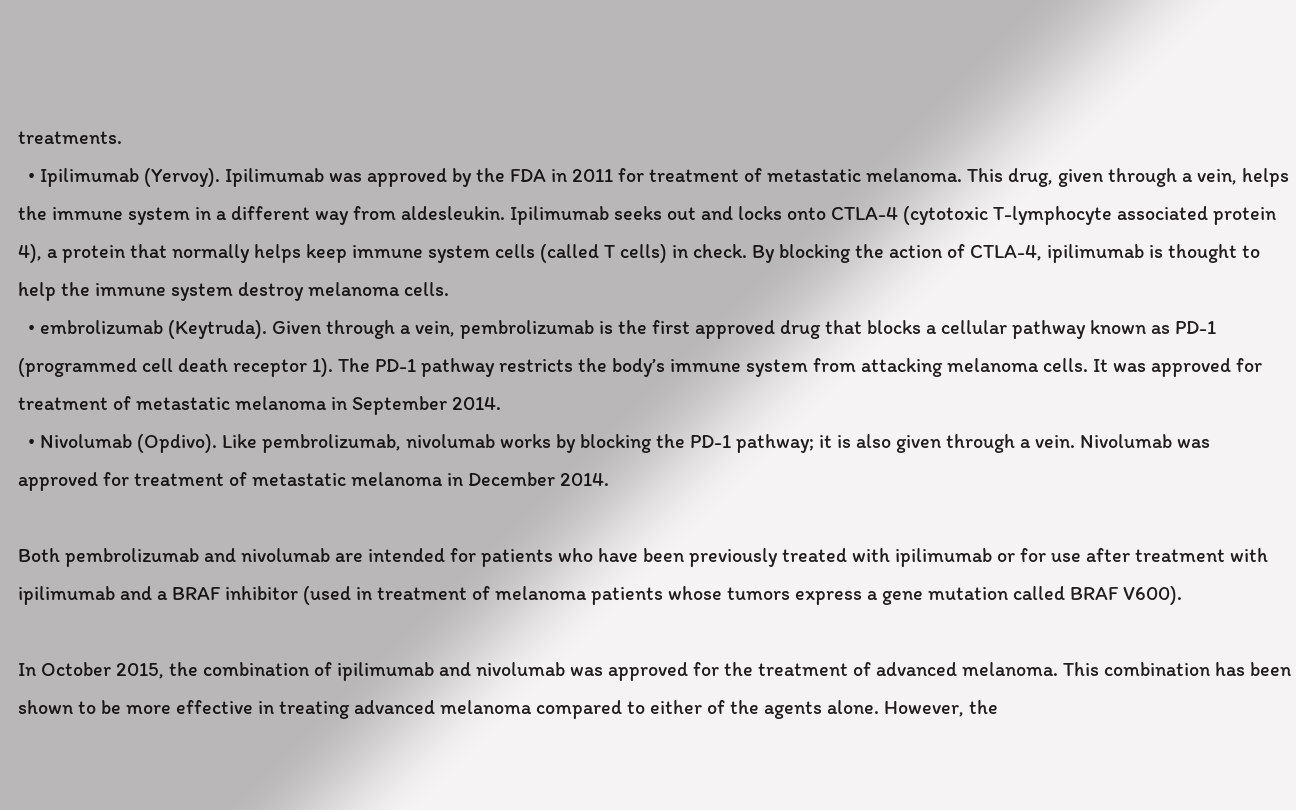treatments.
  • Ipilimumab (Yervoy). Ipilimumab was approved by the FDA in 2011 for treatment of metastatic melanoma. This drug, given through a vein, helps the immune system in a different way from aldesleukin. Ipilimumab seeks out and locks onto CTLA-4 (cytotoxic T-lymphocyte associated protein 4), a protein that normally helps keep immune system cells (called T cells) in check. By blocking the action of CTLA-4, ipilimumab is thought to help the immune system destroy melanoma cells.
  • embrolizumab (Keytruda). Given through a vein, pembrolizumab is the first approved drug that blocks a cellular pathway known as PD-1 (programmed cell death receptor 1). The PD-1 pathway restricts the body’s immune system from attacking melanoma cells. It was approved for treatment of metastatic melanoma in September 2014.
  • Nivolumab (Opdivo). Like pembrolizumab, nivolumab works by blocking the PD-1 pathway; it is also given through a vein. Nivolumab was approved for treatment of metastatic melanoma in December 2014.

Both pembrolizumab and nivolumab are intended for patients who have been previously treated with ipilimumab or for use after treatment with ipilimumab and a BRAF inhibitor (used in treatment of melanoma patients whose tumors express a gene mutation called BRAF V600).

In October 2015, the combination of ipilimumab and nivolumab was approved for the treatment of advanced melanoma. This combination has been shown to be more effective in treating advanced melanoma compared to either of the agents alone. However, the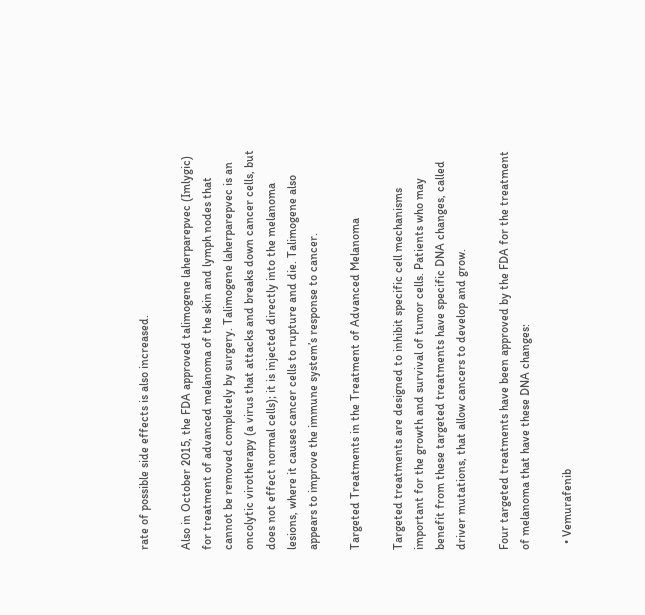rate of possible side effects is also increased.

Also in October 2015, the FDA approved talimogene laherparepvec (Imlygic) for treatment of advanced melanoma of the skin and lymph nodes that cannot be removed completely by surgery. Talimogene laherparepvec is an oncolytic virotherapy (a virus that attacks and breaks down cancer cells, but does not effect normal cells); it is injected directly into the melanoma lesions, where it causes cancer cells to rupture and die. Talimogene also appears to improve the immune system’s response to cancer.

Targeted Treatments in the Treatment of Advanced Melanoma

Targeted treatments are designed to inhibit specific cell mechanisms important for the growth and survival of tumor cells. Patients who may benefit from these targeted treatments have specific DNA changes, called driver mutations, that allow cancers to develop and grow.

Four targeted treatments have been approved by the FDA for the treatment of melanoma that have these DNA changes:

  • Vemurafenib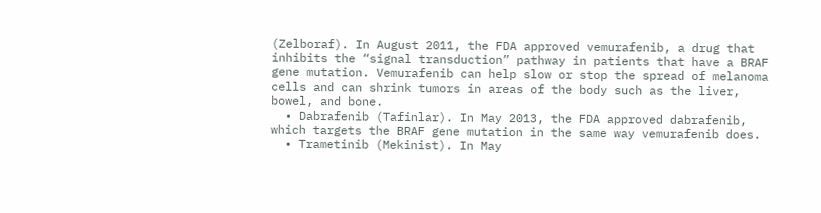(Zelboraf). In August 2011, the FDA approved vemurafenib, a drug that inhibits the “signal transduction” pathway in patients that have a BRAF gene mutation. Vemurafenib can help slow or stop the spread of melanoma cells and can shrink tumors in areas of the body such as the liver, bowel, and bone.
  • Dabrafenib (Tafinlar). In May 2013, the FDA approved dabrafenib, which targets the BRAF gene mutation in the same way vemurafenib does.
  • Trametinib (Mekinist). In May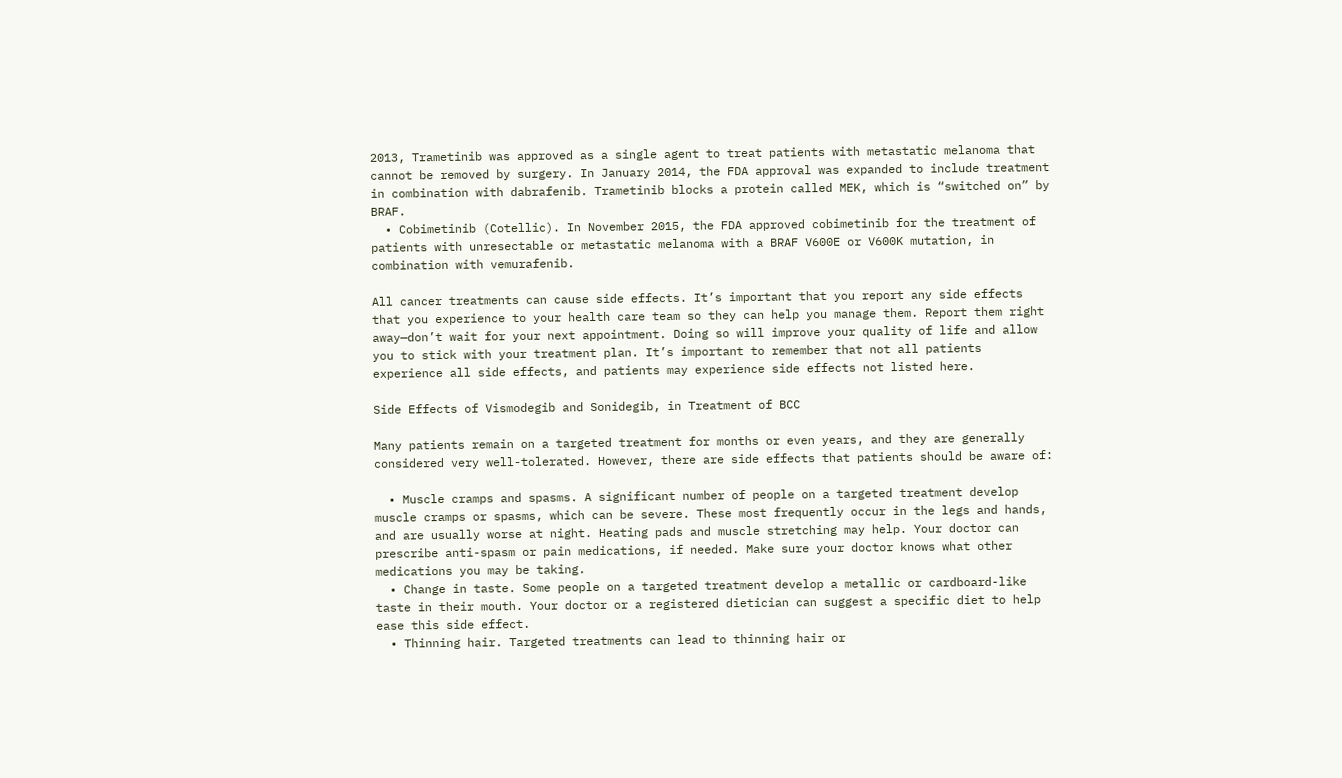2013, Trametinib was approved as a single agent to treat patients with metastatic melanoma that cannot be removed by surgery. In January 2014, the FDA approval was expanded to include treatment in combination with dabrafenib. Trametinib blocks a protein called MEK, which is “switched on” by BRAF.
  • Cobimetinib (Cotellic). In November 2015, the FDA approved cobimetinib for the treatment of patients with unresectable or metastatic melanoma with a BRAF V600E or V600K mutation, in combination with vemurafenib.

All cancer treatments can cause side effects. It’s important that you report any side effects that you experience to your health care team so they can help you manage them. Report them right away—don’t wait for your next appointment. Doing so will improve your quality of life and allow you to stick with your treatment plan. It’s important to remember that not all patients experience all side effects, and patients may experience side effects not listed here.

Side Effects of Vismodegib and Sonidegib, in Treatment of BCC

Many patients remain on a targeted treatment for months or even years, and they are generally considered very well-tolerated. However, there are side effects that patients should be aware of:

  • Muscle cramps and spasms. A significant number of people on a targeted treatment develop muscle cramps or spasms, which can be severe. These most frequently occur in the legs and hands, and are usually worse at night. Heating pads and muscle stretching may help. Your doctor can prescribe anti-spasm or pain medications, if needed. Make sure your doctor knows what other medications you may be taking.
  • Change in taste. Some people on a targeted treatment develop a metallic or cardboard-like taste in their mouth. Your doctor or a registered dietician can suggest a specific diet to help ease this side effect.
  • Thinning hair. Targeted treatments can lead to thinning hair or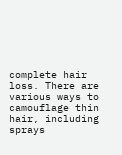complete hair loss. There are various ways to camouflage thin hair, including sprays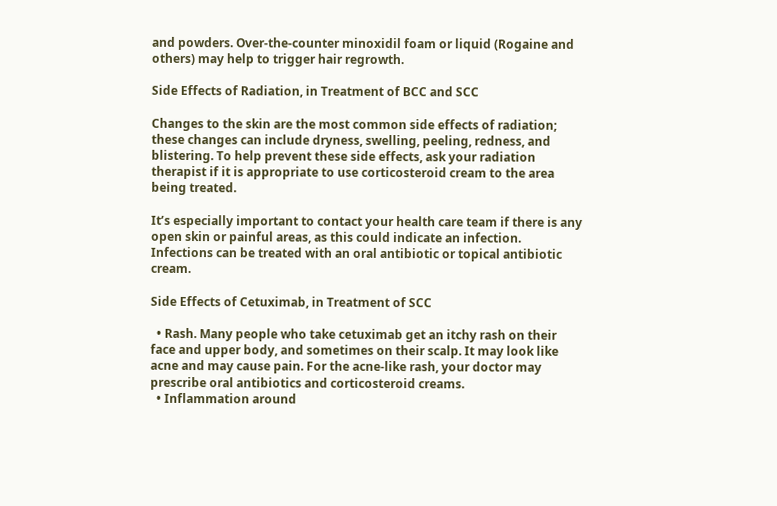and powders. Over-the-counter minoxidil foam or liquid (Rogaine and others) may help to trigger hair regrowth.

Side Effects of Radiation, in Treatment of BCC and SCC

Changes to the skin are the most common side effects of radiation; these changes can include dryness, swelling, peeling, redness, and blistering. To help prevent these side effects, ask your radiation therapist if it is appropriate to use corticosteroid cream to the area being treated.

It’s especially important to contact your health care team if there is any open skin or painful areas, as this could indicate an infection. Infections can be treated with an oral antibiotic or topical antibiotic cream.

Side Effects of Cetuximab, in Treatment of SCC

  • Rash. Many people who take cetuximab get an itchy rash on their face and upper body, and sometimes on their scalp. It may look like acne and may cause pain. For the acne-like rash, your doctor may prescribe oral antibiotics and corticosteroid creams.
  • Inflammation around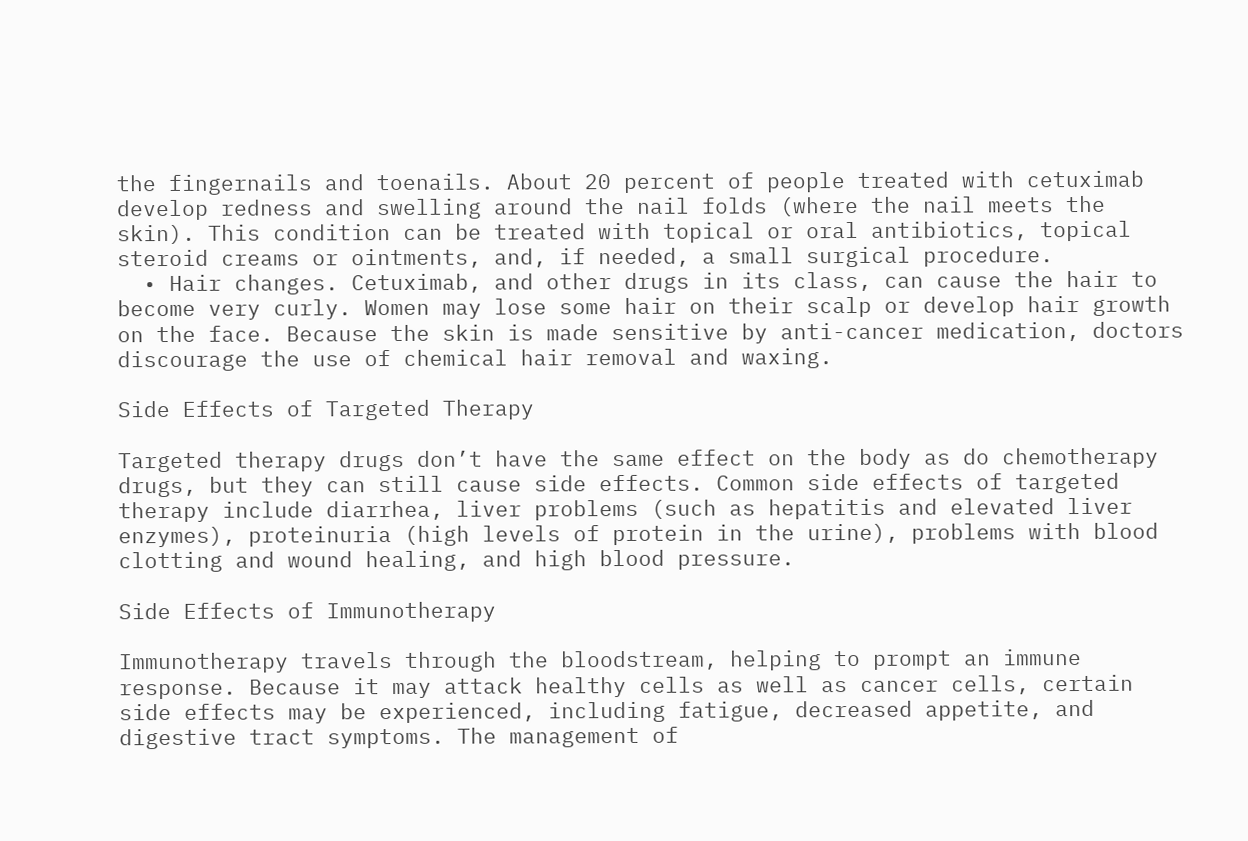the fingernails and toenails. About 20 percent of people treated with cetuximab develop redness and swelling around the nail folds (where the nail meets the skin). This condition can be treated with topical or oral antibiotics, topical steroid creams or ointments, and, if needed, a small surgical procedure.
  • Hair changes. Cetuximab, and other drugs in its class, can cause the hair to become very curly. Women may lose some hair on their scalp or develop hair growth on the face. Because the skin is made sensitive by anti-cancer medication, doctors discourage the use of chemical hair removal and waxing.

Side Effects of Targeted Therapy

Targeted therapy drugs don’t have the same effect on the body as do chemotherapy drugs, but they can still cause side effects. Common side effects of targeted therapy include diarrhea, liver problems (such as hepatitis and elevated liver enzymes), proteinuria (high levels of protein in the urine), problems with blood clotting and wound healing, and high blood pressure.

Side Effects of Immunotherapy

Immunotherapy travels through the bloodstream, helping to prompt an immune response. Because it may attack healthy cells as well as cancer cells, certain side effects may be experienced, including fatigue, decreased appetite, and digestive tract symptoms. The management of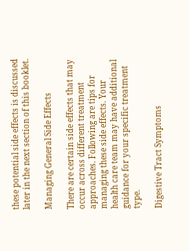these potential side effects is discussed later in the next section of this booklet.

Managing General Side Effects

There are certain side effects that may occur across different treatment approaches. Following are tips for managing these side effects. Your health care team may have additional guidance for your specific treatment type.

Digestive Tract Symptoms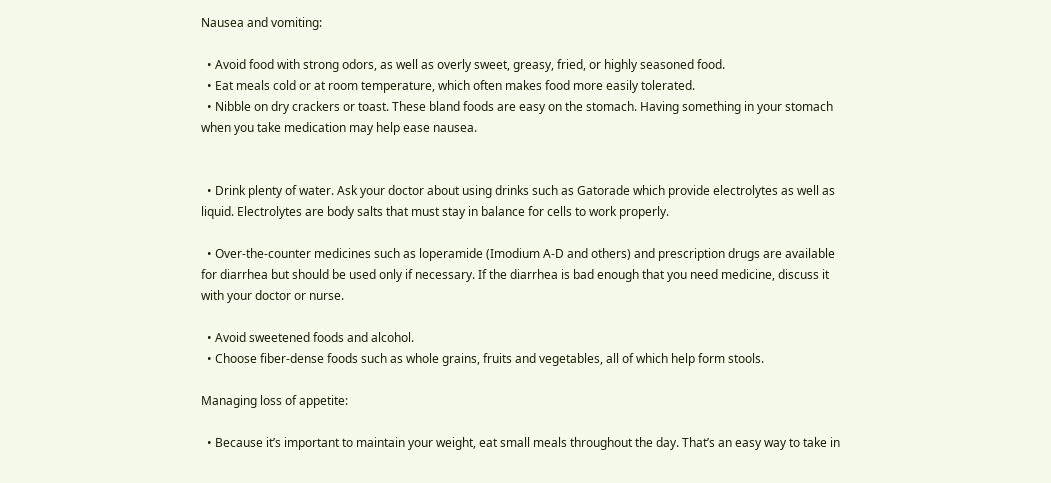Nausea and vomiting:

  • Avoid food with strong odors, as well as overly sweet, greasy, fried, or highly seasoned food.
  • Eat meals cold or at room temperature, which often makes food more easily tolerated.
  • Nibble on dry crackers or toast. These bland foods are easy on the stomach. Having something in your stomach when you take medication may help ease nausea.


  • Drink plenty of water. Ask your doctor about using drinks such as Gatorade which provide electrolytes as well as liquid. Electrolytes are body salts that must stay in balance for cells to work properly.

  • Over-the-counter medicines such as loperamide (Imodium A-D and others) and prescription drugs are available for diarrhea but should be used only if necessary. If the diarrhea is bad enough that you need medicine, discuss it with your doctor or nurse.

  • Avoid sweetened foods and alcohol.
  • Choose fiber-dense foods such as whole grains, fruits and vegetables, all of which help form stools.

Managing loss of appetite:

  • Because it’s important to maintain your weight, eat small meals throughout the day. That’s an easy way to take in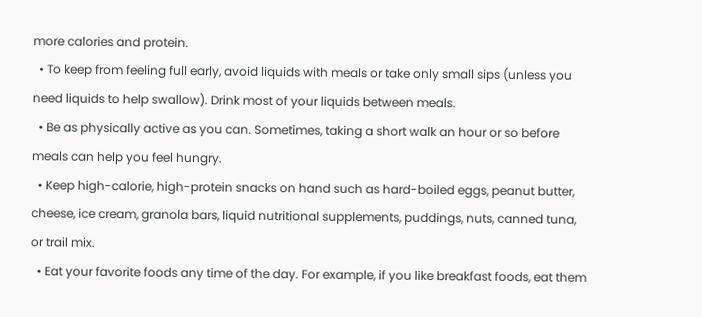more calories and protein.
  • To keep from feeling full early, avoid liquids with meals or take only small sips (unless you need liquids to help swallow). Drink most of your liquids between meals.
  • Be as physically active as you can. Sometimes, taking a short walk an hour or so before meals can help you feel hungry.
  • Keep high-calorie, high-protein snacks on hand such as hard-boiled eggs, peanut butter, cheese, ice cream, granola bars, liquid nutritional supplements, puddings, nuts, canned tuna, or trail mix.
  • Eat your favorite foods any time of the day. For example, if you like breakfast foods, eat them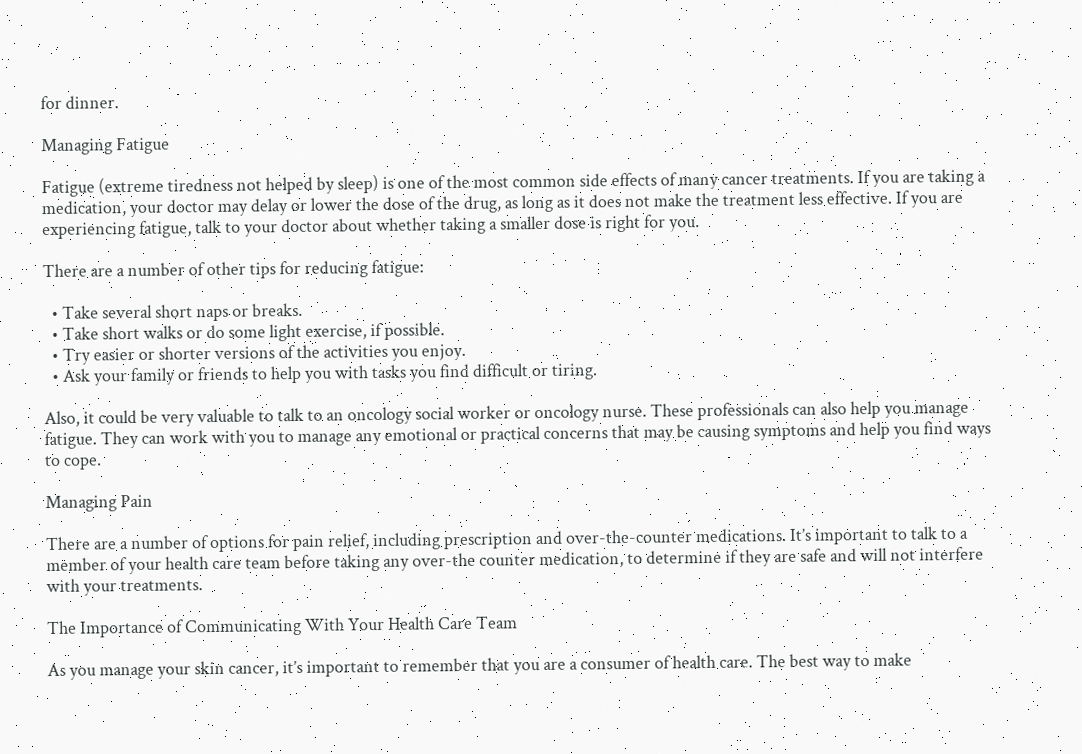for dinner.

Managing Fatigue

Fatigue (extreme tiredness not helped by sleep) is one of the most common side effects of many cancer treatments. If you are taking a medication, your doctor may delay or lower the dose of the drug, as long as it does not make the treatment less effective. If you are experiencing fatigue, talk to your doctor about whether taking a smaller dose is right for you.

There are a number of other tips for reducing fatigue:

  • Take several short naps or breaks.
  • Take short walks or do some light exercise, if possible.
  • Try easier or shorter versions of the activities you enjoy.
  • Ask your family or friends to help you with tasks you find difficult or tiring.

Also, it could be very valuable to talk to an oncology social worker or oncology nurse. These professionals can also help you manage fatigue. They can work with you to manage any emotional or practical concerns that may be causing symptoms and help you find ways to cope.

Managing Pain

There are a number of options for pain relief, including prescription and over-the-counter medications. It’s important to talk to a member of your health care team before taking any over-the counter medication, to determine if they are safe and will not interfere with your treatments.

The Importance of Communicating With Your Health Care Team

As you manage your skin cancer, it’s important to remember that you are a consumer of health care. The best way to make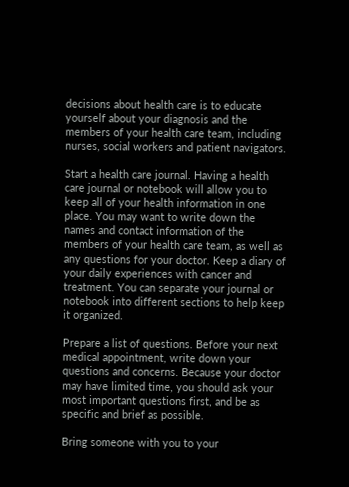decisions about health care is to educate yourself about your diagnosis and the members of your health care team, including nurses, social workers and patient navigators.

Start a health care journal. Having a health care journal or notebook will allow you to keep all of your health information in one place. You may want to write down the names and contact information of the members of your health care team, as well as any questions for your doctor. Keep a diary of your daily experiences with cancer and treatment. You can separate your journal or notebook into different sections to help keep it organized.

Prepare a list of questions. Before your next medical appointment, write down your questions and concerns. Because your doctor may have limited time, you should ask your most important questions first, and be as specific and brief as possible.

Bring someone with you to your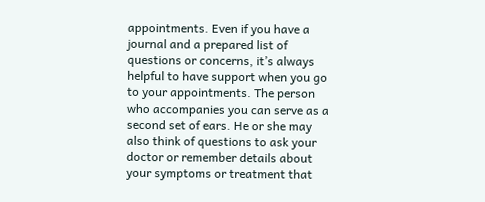appointments. Even if you have a journal and a prepared list of questions or concerns, it’s always helpful to have support when you go to your appointments. The person who accompanies you can serve as a second set of ears. He or she may also think of questions to ask your doctor or remember details about your symptoms or treatment that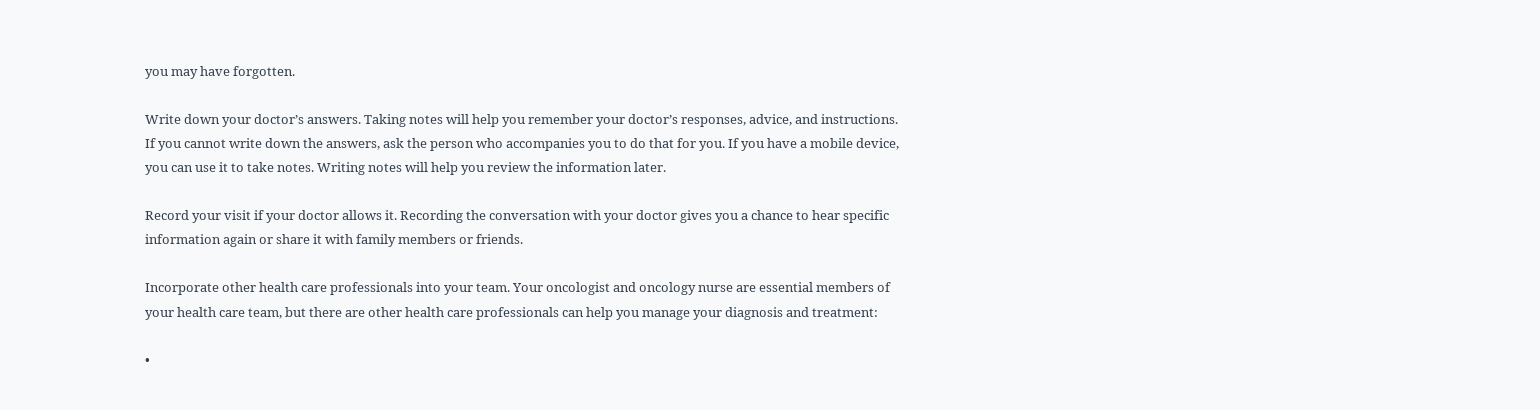you may have forgotten.

Write down your doctor’s answers. Taking notes will help you remember your doctor’s responses, advice, and instructions. If you cannot write down the answers, ask the person who accompanies you to do that for you. If you have a mobile device, you can use it to take notes. Writing notes will help you review the information later.

Record your visit if your doctor allows it. Recording the conversation with your doctor gives you a chance to hear specific information again or share it with family members or friends.

Incorporate other health care professionals into your team. Your oncologist and oncology nurse are essential members of your health care team, but there are other health care professionals can help you manage your diagnosis and treatment:

•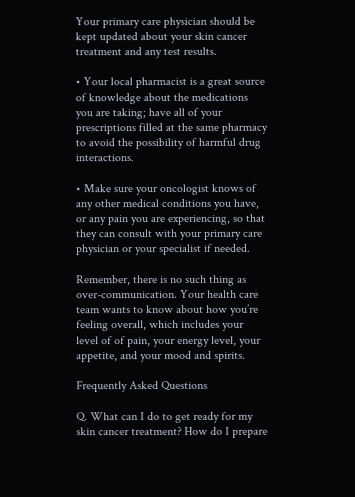Your primary care physician should be kept updated about your skin cancer treatment and any test results.

• Your local pharmacist is a great source of knowledge about the medications you are taking; have all of your prescriptions filled at the same pharmacy to avoid the possibility of harmful drug interactions.

• Make sure your oncologist knows of any other medical conditions you have, or any pain you are experiencing, so that they can consult with your primary care physician or your specialist if needed.

Remember, there is no such thing as over-communication. Your health care team wants to know about how you’re feeling overall, which includes your level of of pain, your energy level, your appetite, and your mood and spirits.

Frequently Asked Questions

Q. What can I do to get ready for my skin cancer treatment? How do I prepare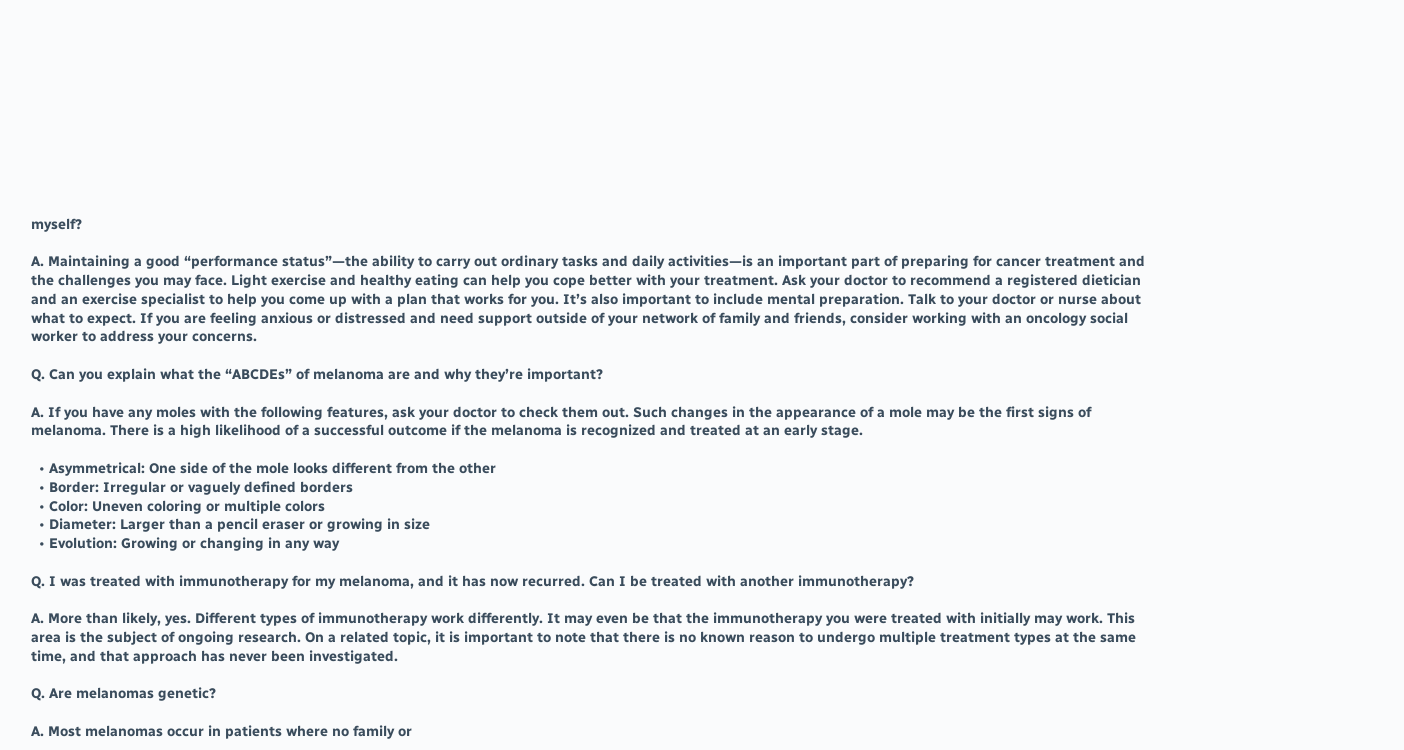myself?

A. Maintaining a good “performance status”—the ability to carry out ordinary tasks and daily activities—is an important part of preparing for cancer treatment and the challenges you may face. Light exercise and healthy eating can help you cope better with your treatment. Ask your doctor to recommend a registered dietician and an exercise specialist to help you come up with a plan that works for you. It’s also important to include mental preparation. Talk to your doctor or nurse about what to expect. If you are feeling anxious or distressed and need support outside of your network of family and friends, consider working with an oncology social worker to address your concerns.

Q. Can you explain what the “ABCDEs” of melanoma are and why they’re important?

A. If you have any moles with the following features, ask your doctor to check them out. Such changes in the appearance of a mole may be the first signs of melanoma. There is a high likelihood of a successful outcome if the melanoma is recognized and treated at an early stage.

  • Asymmetrical: One side of the mole looks different from the other
  • Border: Irregular or vaguely defined borders
  • Color: Uneven coloring or multiple colors
  • Diameter: Larger than a pencil eraser or growing in size
  • Evolution: Growing or changing in any way

Q. I was treated with immunotherapy for my melanoma, and it has now recurred. Can I be treated with another immunotherapy?

A. More than likely, yes. Different types of immunotherapy work differently. It may even be that the immunotherapy you were treated with initially may work. This area is the subject of ongoing research. On a related topic, it is important to note that there is no known reason to undergo multiple treatment types at the same time, and that approach has never been investigated.

Q. Are melanomas genetic?

A. Most melanomas occur in patients where no family or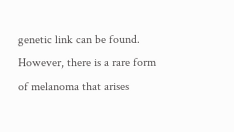genetic link can be found. However, there is a rare form of melanoma that arises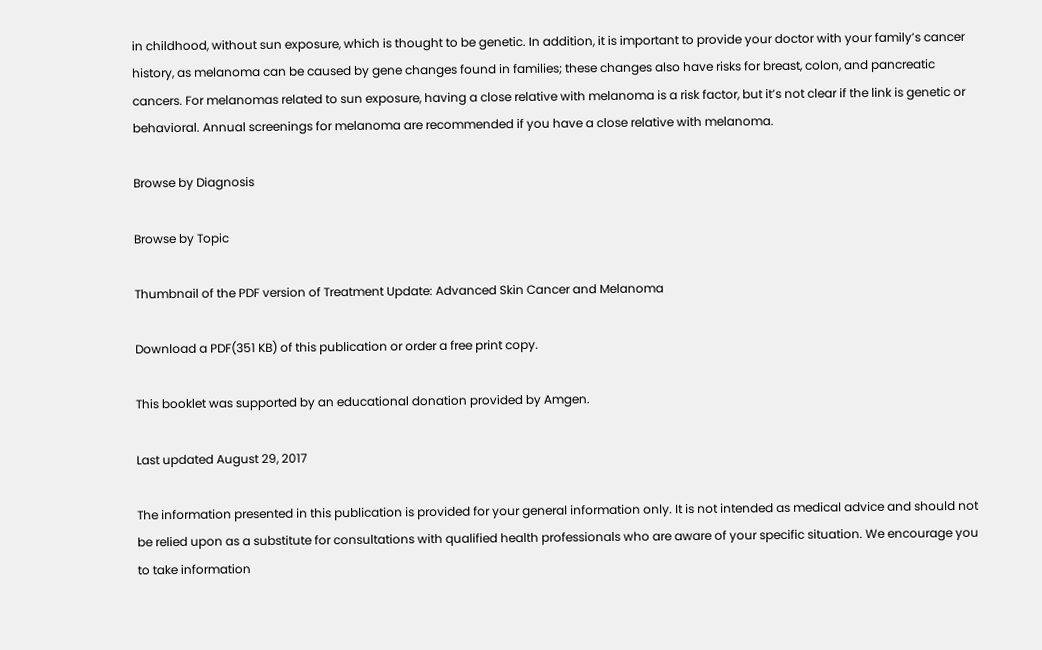in childhood, without sun exposure, which is thought to be genetic. In addition, it is important to provide your doctor with your family’s cancer history, as melanoma can be caused by gene changes found in families; these changes also have risks for breast, colon, and pancreatic cancers. For melanomas related to sun exposure, having a close relative with melanoma is a risk factor, but it’s not clear if the link is genetic or behavioral. Annual screenings for melanoma are recommended if you have a close relative with melanoma.

Browse by Diagnosis

Browse by Topic

Thumbnail of the PDF version of Treatment Update: Advanced Skin Cancer and Melanoma

Download a PDF(351 KB) of this publication or order a free print copy.

This booklet was supported by an educational donation provided by Amgen.

Last updated August 29, 2017

The information presented in this publication is provided for your general information only. It is not intended as medical advice and should not be relied upon as a substitute for consultations with qualified health professionals who are aware of your specific situation. We encourage you to take information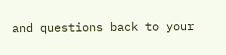and questions back to your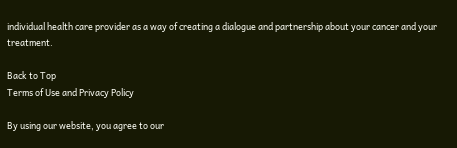individual health care provider as a way of creating a dialogue and partnership about your cancer and your treatment.

Back to Top
Terms of Use and Privacy Policy

By using our website, you agree to our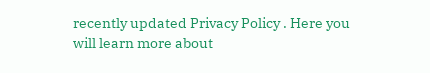recently updated Privacy Policy . Here you will learn more about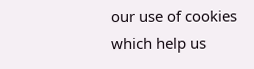our use of cookies which help us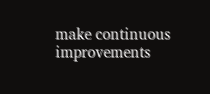make continuous improvements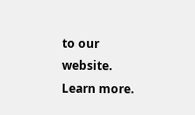to our website. Learn more.